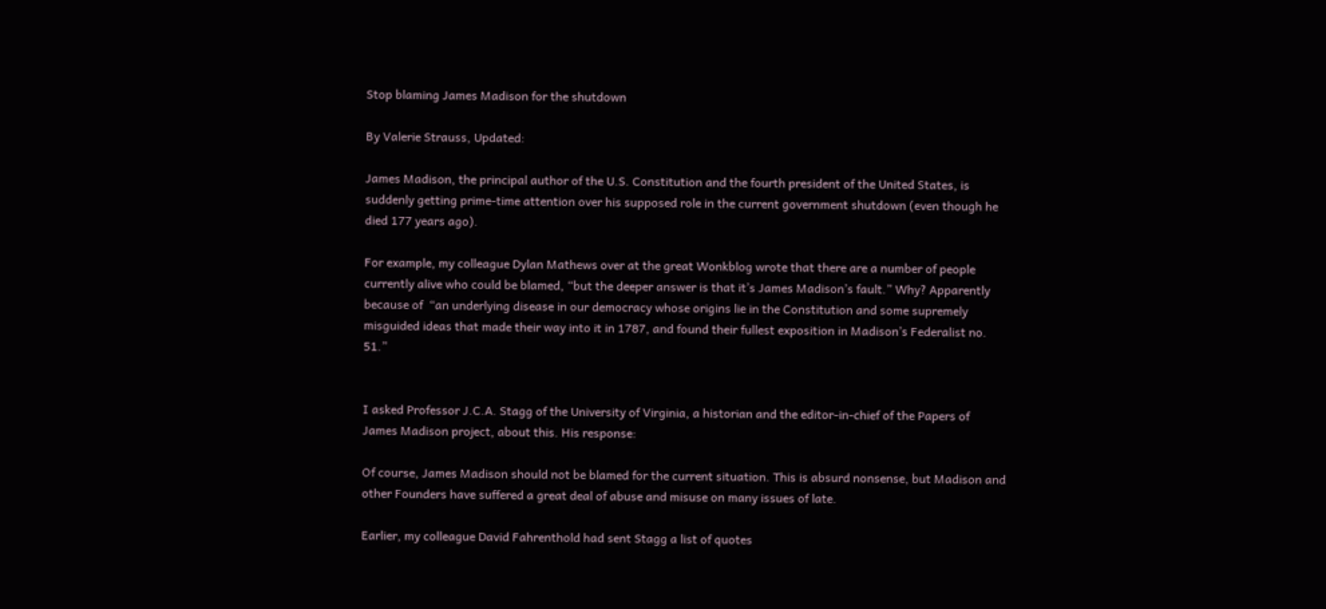Stop blaming James Madison for the shutdown

By Valerie Strauss, Updated:

James Madison, the principal author of the U.S. Constitution and the fourth president of the United States, is suddenly getting prime-time attention over his supposed role in the current government shutdown (even though he died 177 years ago).

For example, my colleague Dylan Mathews over at the great Wonkblog wrote that there are a number of people currently alive who could be blamed, “but the deeper answer is that it’s James Madison’s fault.” Why? Apparently because of  “an underlying disease in our democracy whose origins lie in the Constitution and some supremely misguided ideas that made their way into it in 1787, and found their fullest exposition in Madison’s Federalist no. 51.”


I asked Professor J.C.A. Stagg of the University of Virginia, a historian and the editor-in-chief of the Papers of James Madison project, about this. His response:

Of course, James Madison should not be blamed for the current situation. This is absurd nonsense, but Madison and other Founders have suffered a great deal of abuse and misuse on many issues of late.

Earlier, my colleague David Fahrenthold had sent Stagg a list of quotes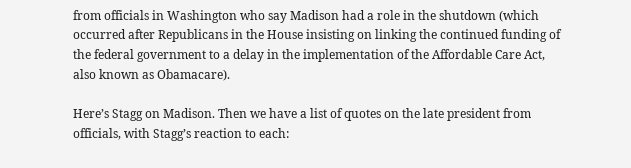from officials in Washington who say Madison had a role in the shutdown (which occurred after Republicans in the House insisting on linking the continued funding of the federal government to a delay in the implementation of the Affordable Care Act, also known as Obamacare).

Here’s Stagg on Madison. Then we have a list of quotes on the late president from officials, with Stagg’s reaction to each: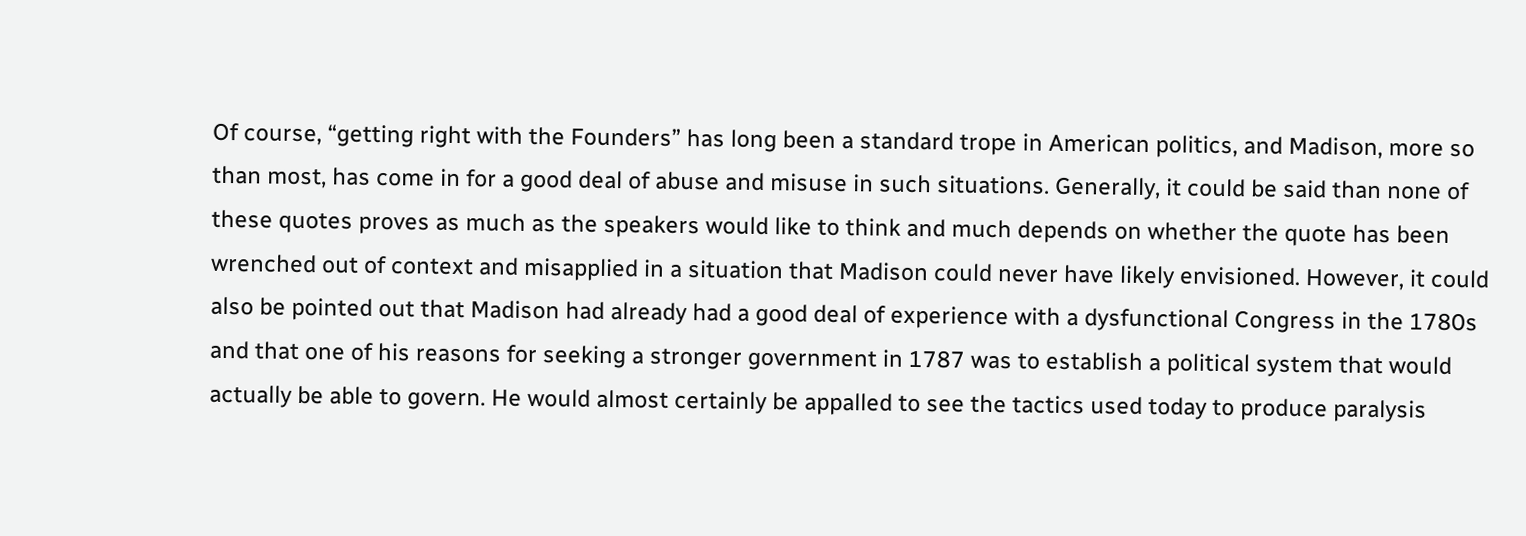Of course, “getting right with the Founders” has long been a standard trope in American politics, and Madison, more so than most, has come in for a good deal of abuse and misuse in such situations. Generally, it could be said than none of these quotes proves as much as the speakers would like to think and much depends on whether the quote has been wrenched out of context and misapplied in a situation that Madison could never have likely envisioned. However, it could also be pointed out that Madison had already had a good deal of experience with a dysfunctional Congress in the 1780s and that one of his reasons for seeking a stronger government in 1787 was to establish a political system that would actually be able to govern. He would almost certainly be appalled to see the tactics used today to produce paralysis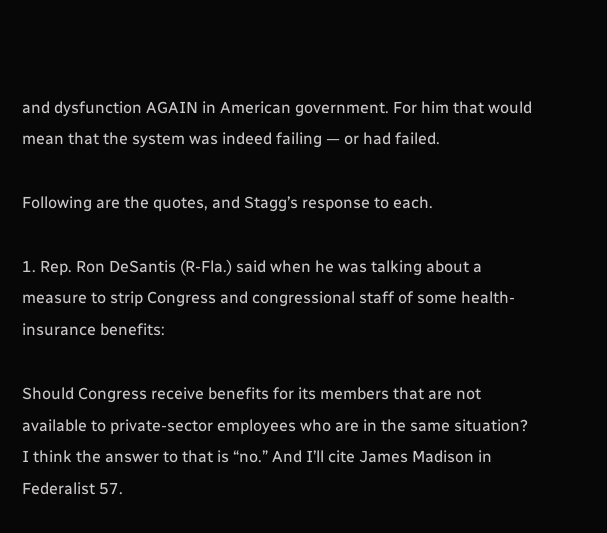and dysfunction AGAIN in American government. For him that would mean that the system was indeed failing — or had failed.

Following are the quotes, and Stagg’s response to each.

1. Rep. Ron DeSantis (R-Fla.) said when he was talking about a measure to strip Congress and congressional staff of some health-insurance benefits:

Should Congress receive benefits for its members that are not available to private-sector employees who are in the same situation? I think the answer to that is “no.” And I’ll cite James Madison in Federalist 57.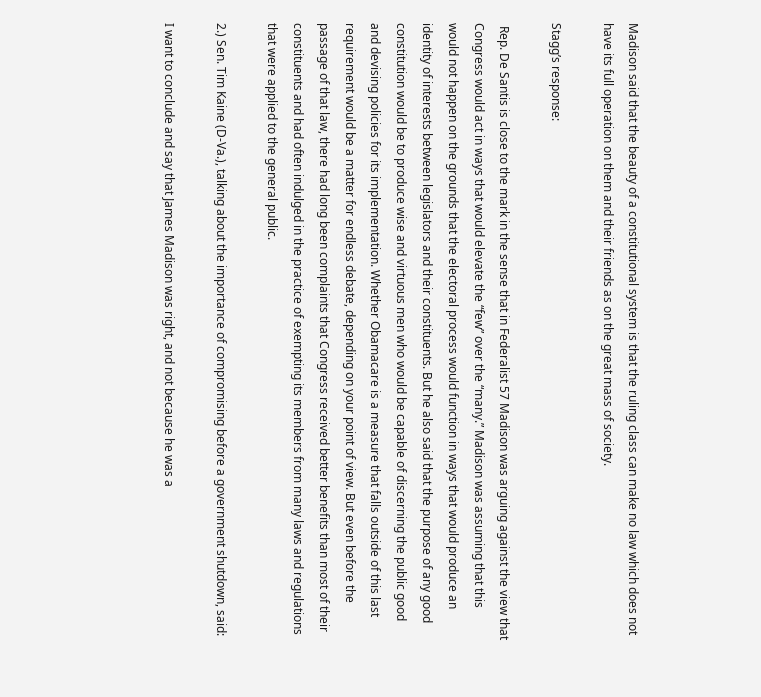Madison said that the beauty of a constitutional system is that the ruling class can make no law which does not have its full operation on them and their friends as on the great mass of society.

Stagg’s response:

 Rep. De Santis is close to the mark in the sense that in Federalist 57 Madison was arguing against the view that Congress would act in ways that would elevate the “few” over the “many.” Madison was assuming that this would not happen on the grounds that the electoral process would function in ways that would produce an identity of interests between legislators and their constituents. But he also said that the purpose of any good constitution would be to produce wise and virtuous men who would be capable of discerning the public good and devising policies for its implementation. Whether Obamacare is a measure that falls outside of this last requirement would be a matter for endless debate, depending on your point of view. But even before the passage of that law, there had long been complaints that Congress received better benefits than most of their constituents and had often indulged in the practice of exempting its members from many laws and regulations that were applied to the general public.

2.) Sen. Tim Kaine (D-Va.), talking about the importance of compromising before a government shutdown, said:

I want to conclude and say that James Madison was right, and not because he was a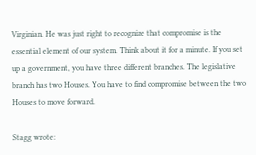Virginian. He was just right to recognize that compromise is the essential element of our system. Think about it for a minute. If you set up a government, you have three different branches. The legislative branch has two Houses. You have to find compromise between the two Houses to move forward.

Stagg wrote: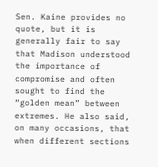Sen. Kaine provides no quote, but it is generally fair to say that Madison understood the importance of compromise and often sought to find the “golden mean” between extremes. He also said, on many occasions, that when different sections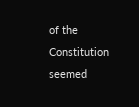of the Constitution seemed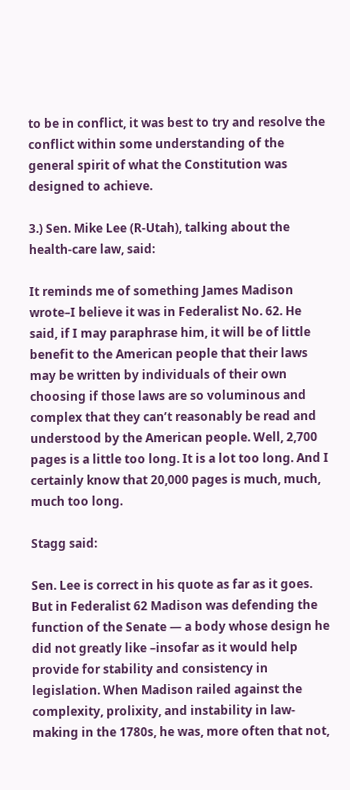to be in conflict, it was best to try and resolve the conflict within some understanding of the general spirit of what the Constitution was designed to achieve.

3.) Sen. Mike Lee (R-Utah), talking about the health-care law, said:

It reminds me of something James Madison wrote–I believe it was in Federalist No. 62. He said, if I may paraphrase him, it will be of little benefit to the American people that their laws may be written by individuals of their own choosing if those laws are so voluminous and complex that they can’t reasonably be read and understood by the American people. Well, 2,700 pages is a little too long. It is a lot too long. And I certainly know that 20,000 pages is much, much, much too long.

Stagg said:

Sen. Lee is correct in his quote as far as it goes. But in Federalist 62 Madison was defending the function of the Senate — a body whose design he did not greatly like –insofar as it would help provide for stability and consistency in legislation. When Madison railed against the complexity, prolixity, and instability in law-making in the 1780s, he was, more often that not,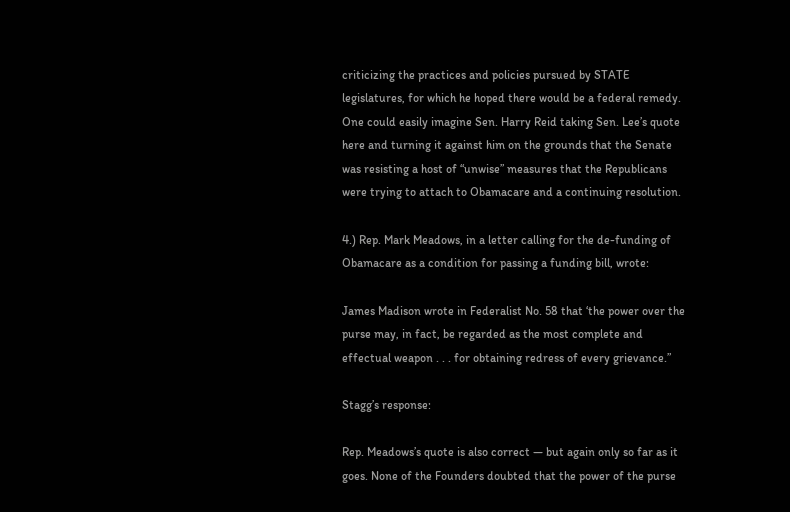criticizing the practices and policies pursued by STATE legislatures, for which he hoped there would be a federal remedy. One could easily imagine Sen. Harry Reid taking Sen. Lee’s quote here and turning it against him on the grounds that the Senate was resisting a host of “unwise” measures that the Republicans were trying to attach to Obamacare and a continuing resolution.

4.) Rep. Mark Meadows, in a letter calling for the de-funding of Obamacare as a condition for passing a funding bill, wrote:

James Madison wrote in Federalist No. 58 that ‘the power over the purse may, in fact, be regarded as the most complete and effectual weapon . . . for obtaining redress of every grievance.”

Stagg’s response:

Rep. Meadows’s quote is also correct — but again only so far as it goes. None of the Founders doubted that the power of the purse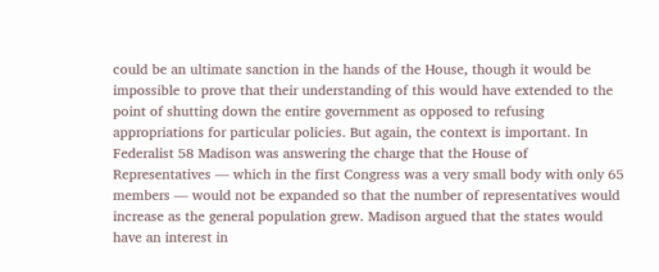could be an ultimate sanction in the hands of the House, though it would be impossible to prove that their understanding of this would have extended to the point of shutting down the entire government as opposed to refusing appropriations for particular policies. But again, the context is important. In Federalist 58 Madison was answering the charge that the House of Representatives — which in the first Congress was a very small body with only 65 members — would not be expanded so that the number of representatives would increase as the general population grew. Madison argued that the states would have an interest in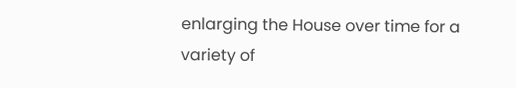enlarging the House over time for a variety of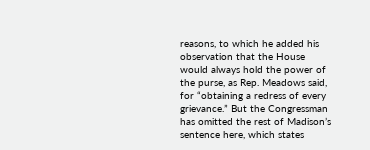reasons, to which he added his observation that the House would always hold the power of the purse, as Rep. Meadows said, for “obtaining a redress of every grievance.” But the Congressman has omitted the rest of Madison’s sentence here, which states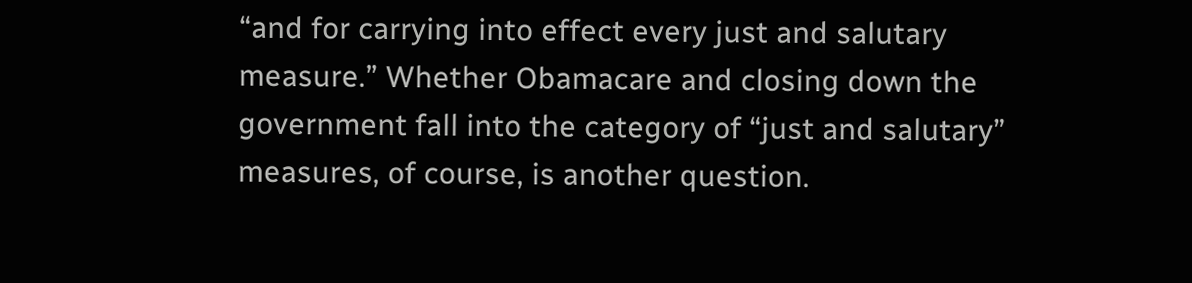“and for carrying into effect every just and salutary measure.” Whether Obamacare and closing down the government fall into the category of “just and salutary” measures, of course, is another question.